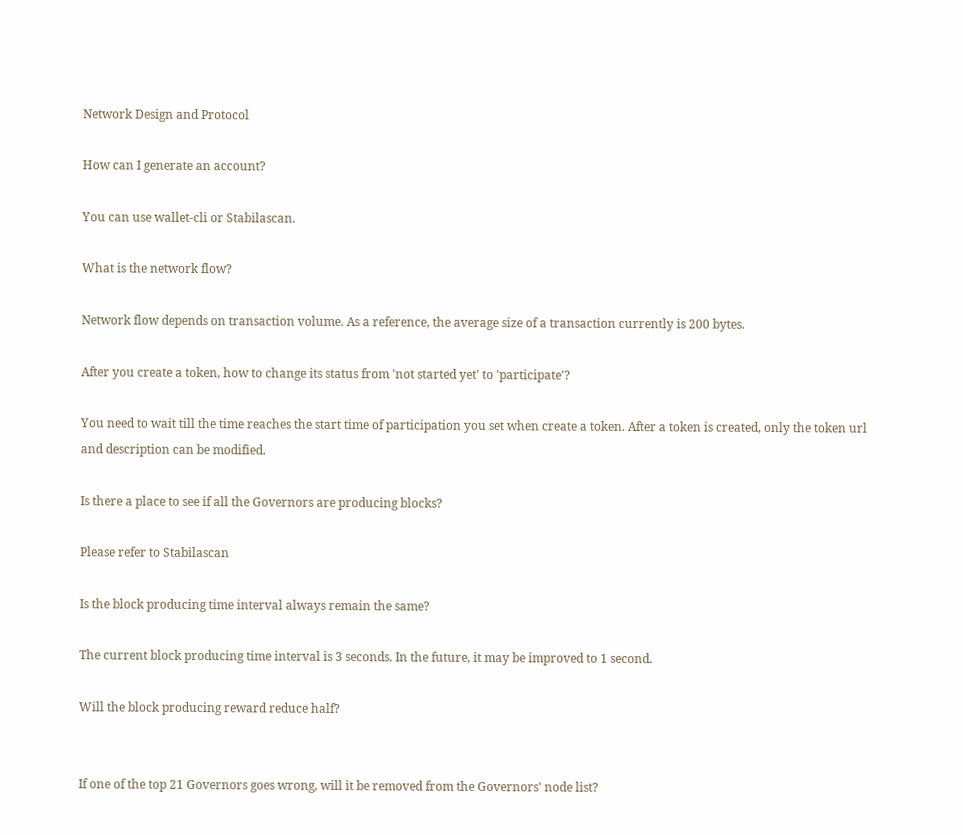Network Design and Protocol

How can I generate an account?

You can use wallet-cli or Stabilascan.

What is the network flow?

Network flow depends on transaction volume. As a reference, the average size of a transaction currently is 200 bytes.

After you create a token, how to change its status from 'not started yet' to 'participate'?

You need to wait till the time reaches the start time of participation you set when create a token. After a token is created, only the token url and description can be modified.

Is there a place to see if all the Governors are producing blocks?

Please refer to Stabilascan

Is the block producing time interval always remain the same?

The current block producing time interval is 3 seconds. In the future, it may be improved to 1 second.

Will the block producing reward reduce half?


If one of the top 21 Governors goes wrong, will it be removed from the Governors' node list?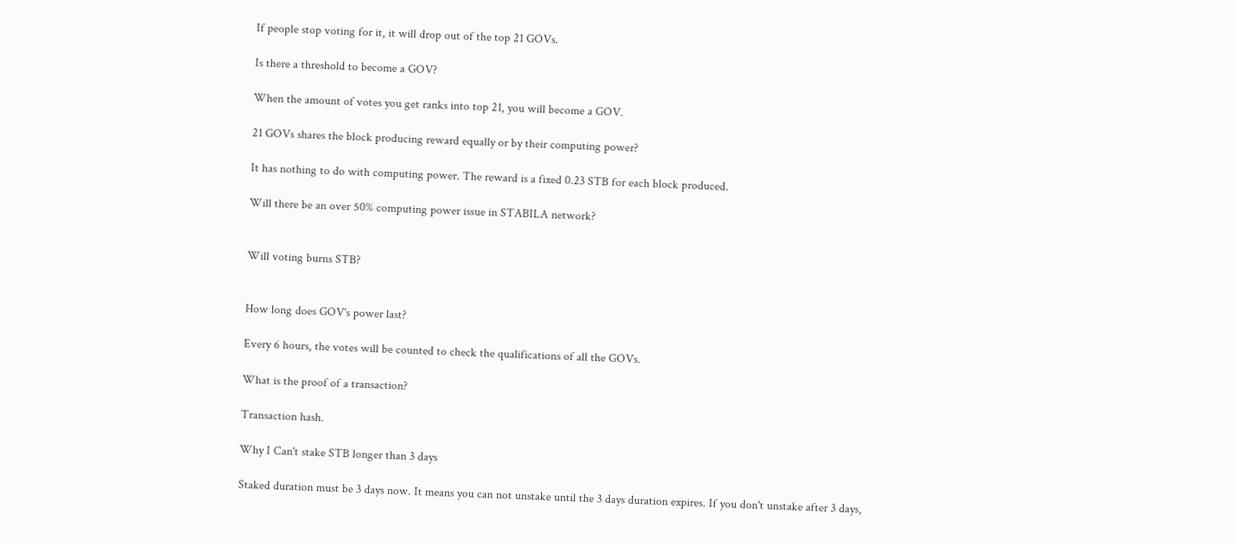If people stop voting for it, it will drop out of the top 21 GOVs.

Is there a threshold to become a GOV?

When the amount of votes you get ranks into top 21, you will become a GOV.

21 GOVs shares the block producing reward equally or by their computing power?

It has nothing to do with computing power. The reward is a fixed 0.23 STB for each block produced.

Will there be an over 50% computing power issue in STABILA network?


Will voting burns STB?


How long does GOV's power last?

Every 6 hours, the votes will be counted to check the qualifications of all the GOVs.

What is the proof of a transaction?

Transaction hash.

Why I Can't stake STB longer than 3 days

Staked duration must be 3 days now. It means you can not unstake until the 3 days duration expires. If you don't unstake after 3 days,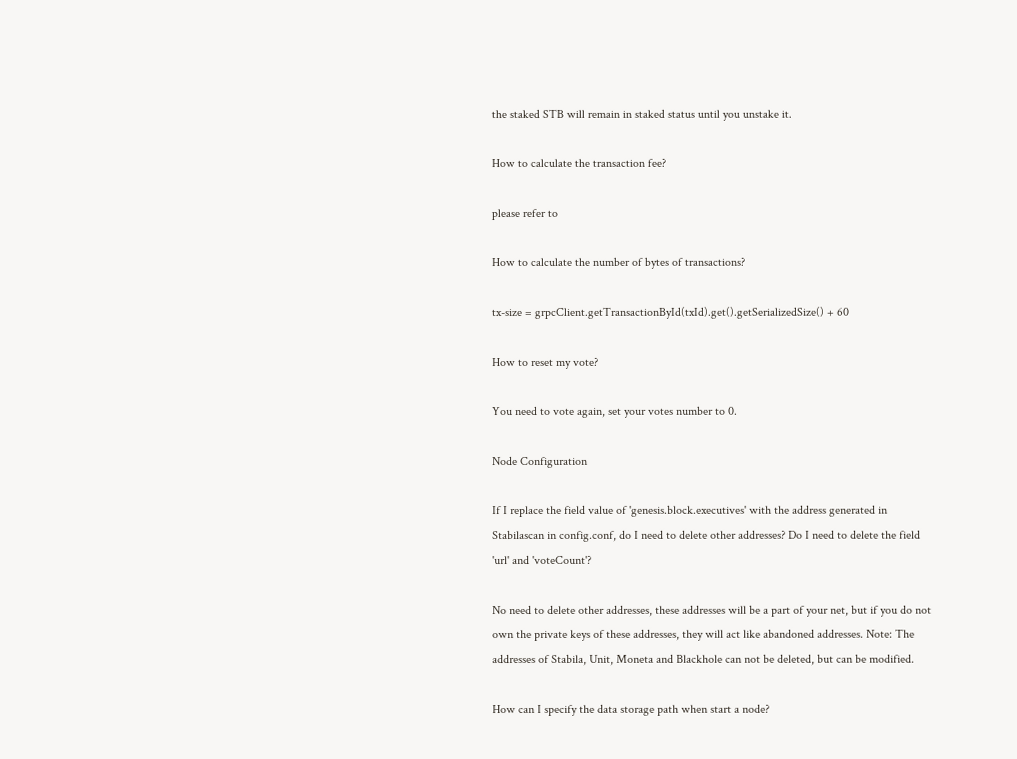the staked STB will remain in staked status until you unstake it.

How to calculate the transaction fee?

please refer to

How to calculate the number of bytes of transactions?

tx-size = grpcClient.getTransactionById(txId).get().getSerializedSize() + 60

How to reset my vote?

You need to vote again, set your votes number to 0.

Node Configuration

If I replace the field value of 'genesis.block.executives' with the address generated in Stabilascan in config.conf, do I need to delete other addresses? Do I need to delete the field 'url' and 'voteCount'?

No need to delete other addresses, these addresses will be a part of your net, but if you do not own the private keys of these addresses, they will act like abandoned addresses. Note: The addresses of Stabila, Unit, Moneta and Blackhole can not be deleted, but can be modified.

How can I specify the data storage path when start a node?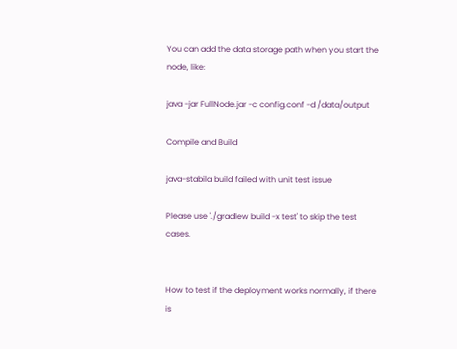You can add the data storage path when you start the node, like:

java -jar FullNode.jar -c config.conf -d /data/output

Compile and Build

java-stabila build failed with unit test issue

Please use './gradlew build -x test' to skip the test cases.


How to test if the deployment works normally, if there is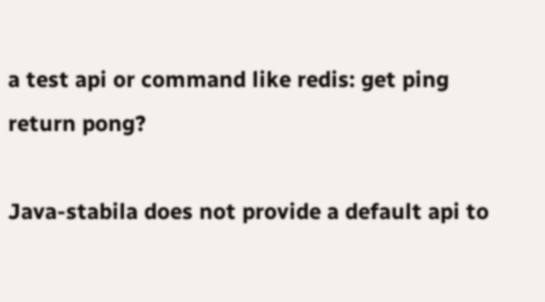a test api or command like redis: get ping return pong?

Java-stabila does not provide a default api to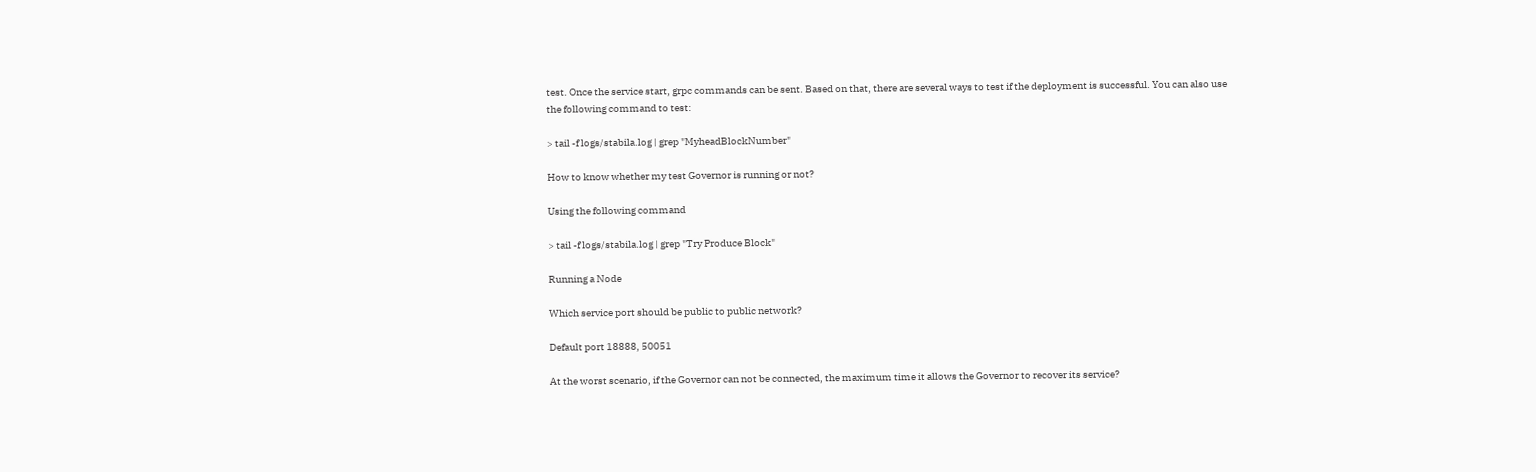test. Once the service start, grpc commands can be sent. Based on that, there are several ways to test if the deployment is successful. You can also use the following command to test:

> tail -f logs/stabila.log | grep "MyheadBlockNumber"

How to know whether my test Governor is running or not?

Using the following command

> tail -f logs/stabila.log | grep "Try Produce Block"

Running a Node

Which service port should be public to public network?

Default port 18888, 50051

At the worst scenario, if the Governor can not be connected, the maximum time it allows the Governor to recover its service?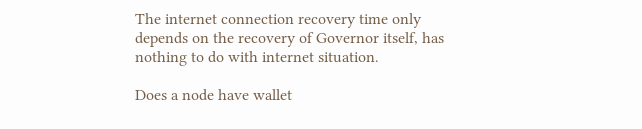The internet connection recovery time only depends on the recovery of Governor itself, has nothing to do with internet situation.

Does a node have wallet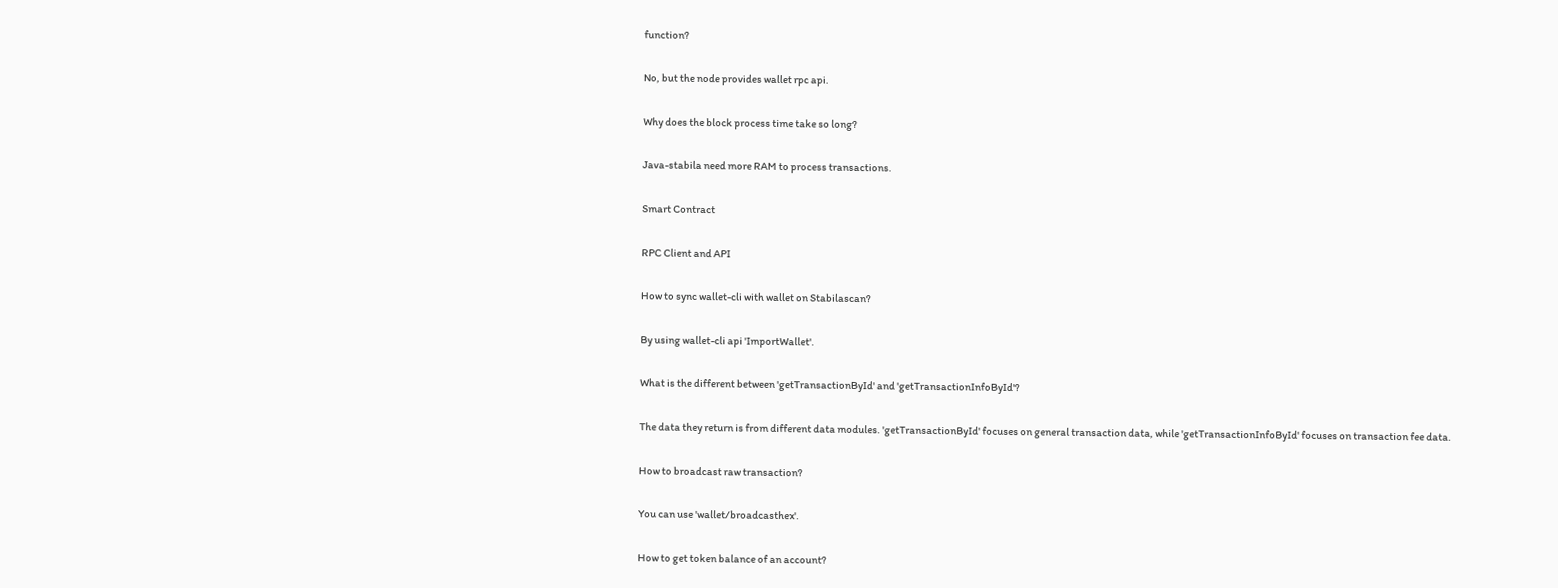function?

No, but the node provides wallet rpc api.

Why does the block process time take so long?

Java-stabila need more RAM to process transactions.

Smart Contract

RPC Client and API

How to sync wallet-cli with wallet on Stabilascan?

By using wallet-cli api 'ImportWallet'.

What is the different between 'getTransactionById' and 'getTransactionInfoById'?

The data they return is from different data modules. 'getTransactionById' focuses on general transaction data, while 'getTransactionInfoById' focuses on transaction fee data.

How to broadcast raw transaction?

You can use 'wallet/broadcasthex'.

How to get token balance of an account?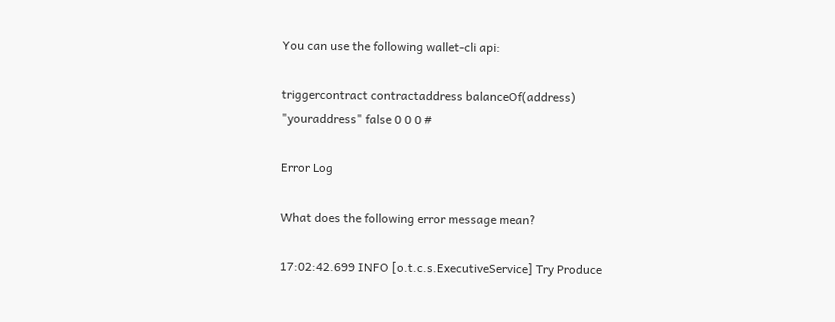You can use the following wallet-cli api:

triggercontract contractaddress balanceOf(address) "youraddress" false 0 0 0 #

Error Log

What does the following error message mean?

17:02:42.699 INFO [o.t.c.s.ExecutiveService] Try Produce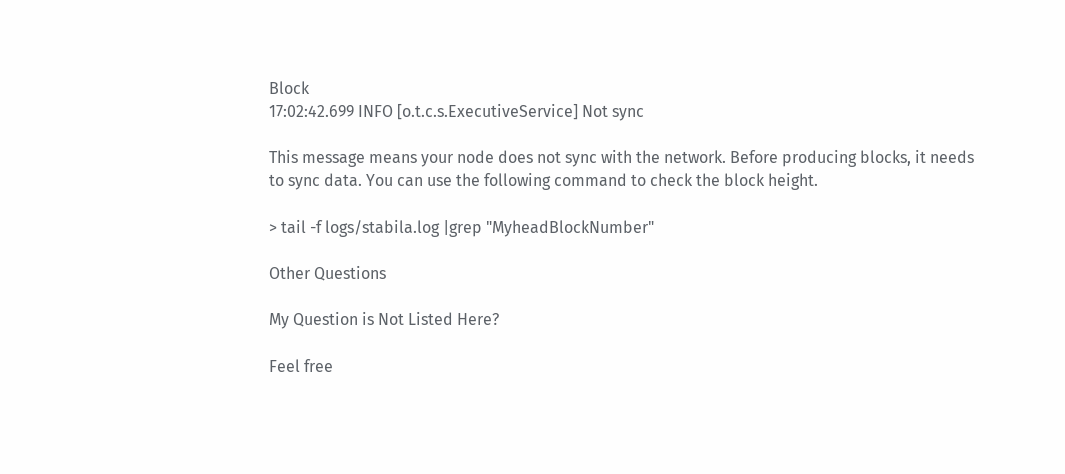Block
17:02:42.699 INFO [o.t.c.s.ExecutiveService] Not sync

This message means your node does not sync with the network. Before producing blocks, it needs to sync data. You can use the following command to check the block height.

> tail -f logs/stabila.log |grep "MyheadBlockNumber"

Other Questions

My Question is Not Listed Here?

Feel free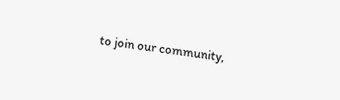to join our community,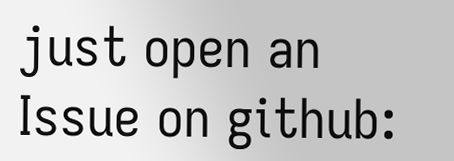just open an Issue on github: